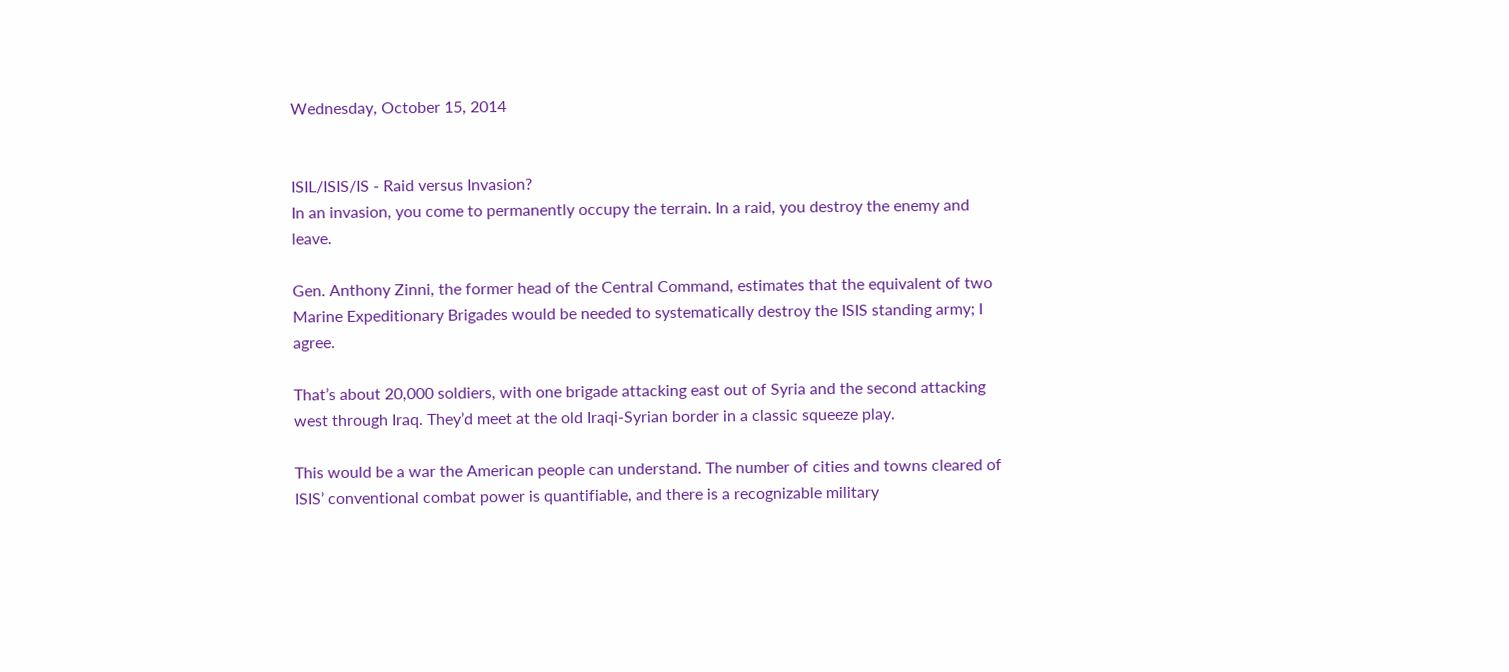Wednesday, October 15, 2014


ISIL/ISIS/IS - Raid versus Invasion?
In an invasion, you come to permanently occupy the terrain. In a raid, you destroy the enemy and leave.

Gen. Anthony Zinni, the former head of the Central Command, estimates that the equivalent of two Marine Expeditionary Brigades would be needed to systematically destroy the ISIS standing army; I agree.

That’s about 20,000 soldiers, with one brigade attacking east out of Syria and the second attacking west through Iraq. They’d meet at the old Iraqi-Syrian border in a classic squeeze play.

This would be a war the American people can understand. The number of cities and towns cleared of ISIS’ conventional combat power is quantifiable, and there is a recognizable military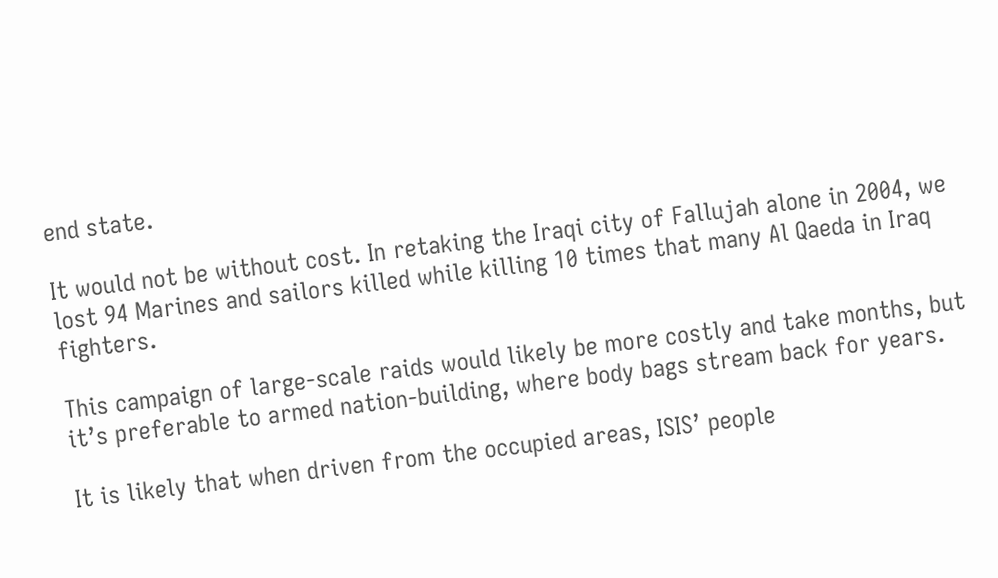end state.

It would not be without cost. In retaking the Iraqi city of Fallujah alone in 2004, we lost 94 Marines and sailors killed while killing 10 times that many Al Qaeda in Iraq fighters.

This campaign of large-scale raids would likely be more costly and take months, but it’s preferable to armed nation-building, where body bags stream back for years.

It is likely that when driven from the occupied areas, ISIS’ people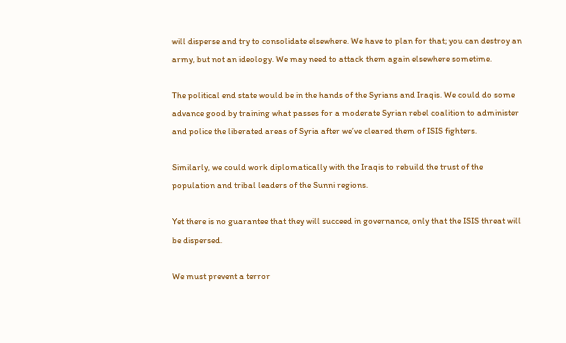will disperse and try to consolidate elsewhere. We have to plan for that; you can destroy an army, but not an ideology. We may need to attack them again elsewhere sometime.

The political end state would be in the hands of the Syrians and Iraqis. We could do some advance good by training what passes for a moderate Syrian rebel coalition to administer and police the liberated areas of Syria after we’ve cleared them of ISIS fighters.

Similarly, we could work diplomatically with the Iraqis to rebuild the trust of the population and tribal leaders of the Sunni regions.

Yet there is no guarantee that they will succeed in governance, only that the ISIS threat will be dispersed.

We must prevent a terror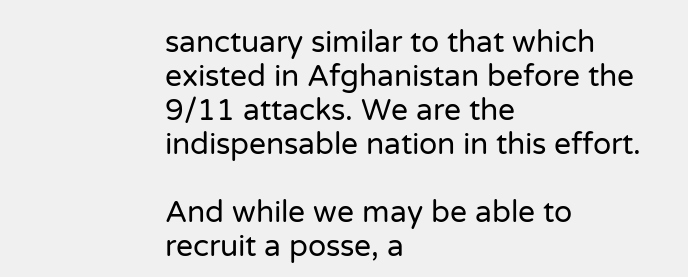sanctuary similar to that which existed in Afghanistan before the 9/11 attacks. We are the indispensable nation in this effort.

And while we may be able to recruit a posse, a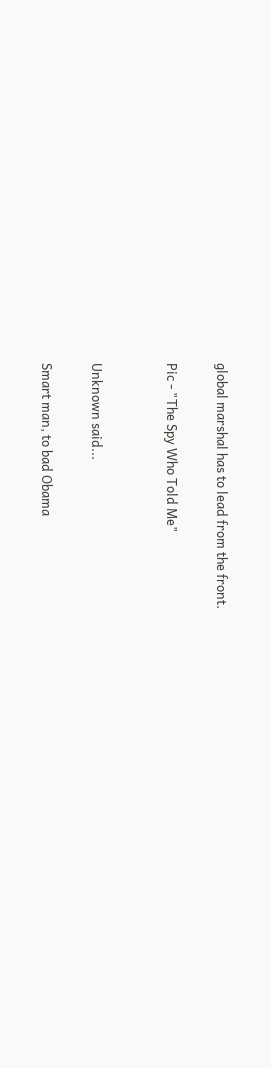global marshal has to lead from the front.

Pic - "The Spy Who Told Me"


Unknown said...

Smart man, to bad Obama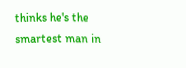thinks he's the smartest man in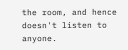the room, and hence doesn't listen to anyone.